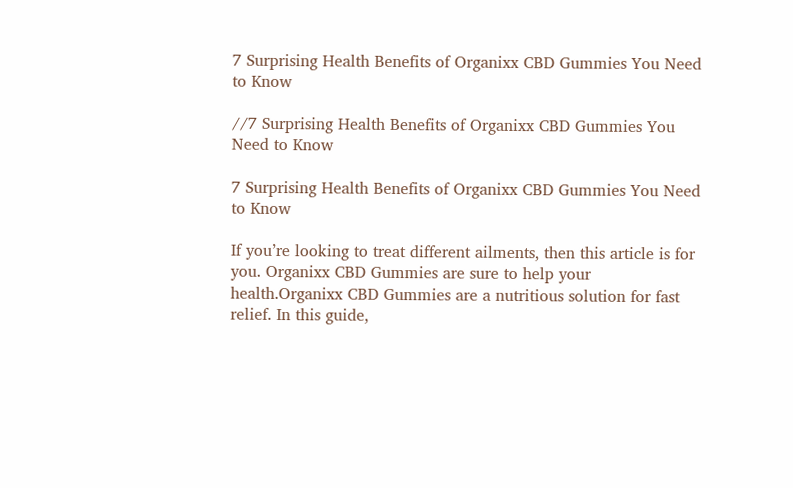7 Surprising Health Benefits of Organixx CBD Gummies You Need to Know

//7 Surprising Health Benefits of Organixx CBD Gummies You Need to Know

7 Surprising Health Benefits of Organixx CBD Gummies You Need to Know

If you’re looking to treat different ailments, then this article is for you. Organixx CBD Gummies are sure to help your health.Organixx CBD Gummies are a nutritious solution for fast relief. In this guide,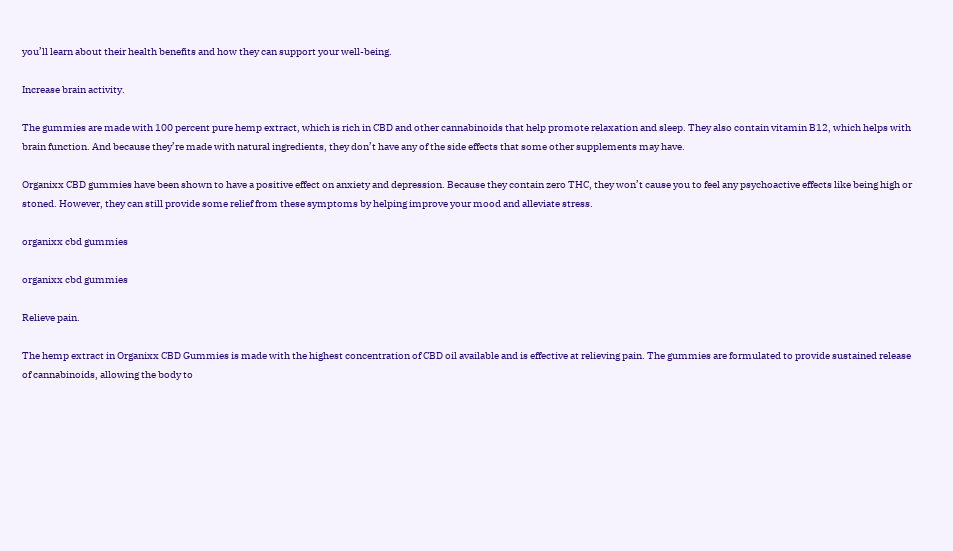you’ll learn about their health benefits and how they can support your well-being.

Increase brain activity.

The gummies are made with 100 percent pure hemp extract, which is rich in CBD and other cannabinoids that help promote relaxation and sleep. They also contain vitamin B12, which helps with brain function. And because they’re made with natural ingredients, they don’t have any of the side effects that some other supplements may have.

Organixx CBD gummies have been shown to have a positive effect on anxiety and depression. Because they contain zero THC, they won’t cause you to feel any psychoactive effects like being high or stoned. However, they can still provide some relief from these symptoms by helping improve your mood and alleviate stress.

organixx cbd gummies

organixx cbd gummies

Relieve pain.

The hemp extract in Organixx CBD Gummies is made with the highest concentration of CBD oil available and is effective at relieving pain. The gummies are formulated to provide sustained release of cannabinoids, allowing the body to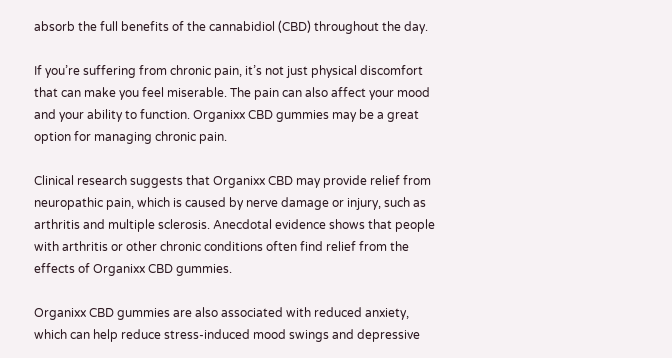absorb the full benefits of the cannabidiol (CBD) throughout the day.

If you’re suffering from chronic pain, it’s not just physical discomfort that can make you feel miserable. The pain can also affect your mood and your ability to function. Organixx CBD gummies may be a great option for managing chronic pain.

Clinical research suggests that Organixx CBD may provide relief from neuropathic pain, which is caused by nerve damage or injury, such as arthritis and multiple sclerosis. Anecdotal evidence shows that people with arthritis or other chronic conditions often find relief from the effects of Organixx CBD gummies.

Organixx CBD gummies are also associated with reduced anxiety, which can help reduce stress-induced mood swings and depressive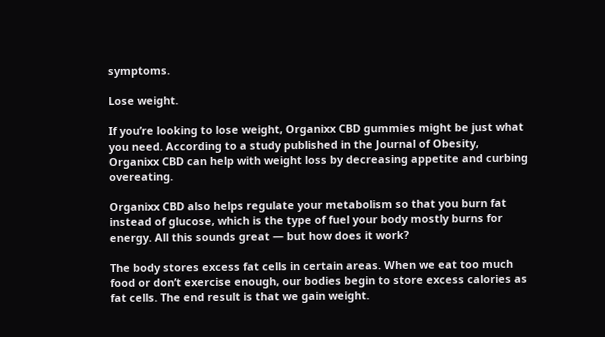symptoms.

Lose weight.

If you’re looking to lose weight, Organixx CBD gummies might be just what you need. According to a study published in the Journal of Obesity, Organixx CBD can help with weight loss by decreasing appetite and curbing overeating.

Organixx CBD also helps regulate your metabolism so that you burn fat instead of glucose, which is the type of fuel your body mostly burns for energy. All this sounds great — but how does it work?

The body stores excess fat cells in certain areas. When we eat too much food or don’t exercise enough, our bodies begin to store excess calories as fat cells. The end result is that we gain weight.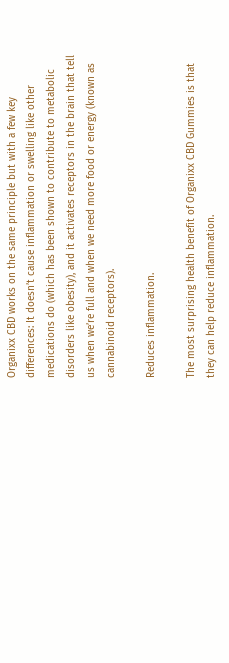Organixx CBD works on the same principle but with a few key differences: It doesn’t cause inflammation or swelling like other medications do (which has been shown to contribute to metabolic disorders like obesity), and it activates receptors in the brain that tell us when we’re full and when we need more food or energy (known as cannabinoid receptors).

Reduces inflammation.

The most surprising health benefit of Organixx CBD Gummies is that they can help reduce inflammation.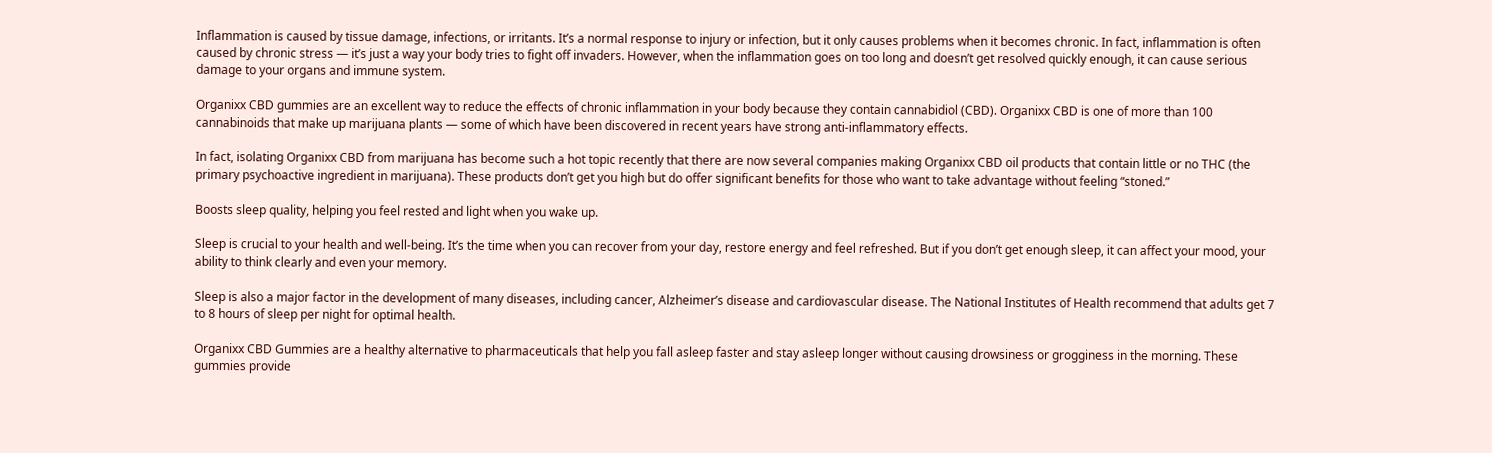Inflammation is caused by tissue damage, infections, or irritants. It’s a normal response to injury or infection, but it only causes problems when it becomes chronic. In fact, inflammation is often caused by chronic stress — it’s just a way your body tries to fight off invaders. However, when the inflammation goes on too long and doesn’t get resolved quickly enough, it can cause serious damage to your organs and immune system.

Organixx CBD gummies are an excellent way to reduce the effects of chronic inflammation in your body because they contain cannabidiol (CBD). Organixx CBD is one of more than 100 cannabinoids that make up marijuana plants — some of which have been discovered in recent years have strong anti-inflammatory effects.

In fact, isolating Organixx CBD from marijuana has become such a hot topic recently that there are now several companies making Organixx CBD oil products that contain little or no THC (the primary psychoactive ingredient in marijuana). These products don’t get you high but do offer significant benefits for those who want to take advantage without feeling “stoned.”

Boosts sleep quality, helping you feel rested and light when you wake up.

Sleep is crucial to your health and well-being. It’s the time when you can recover from your day, restore energy and feel refreshed. But if you don’t get enough sleep, it can affect your mood, your ability to think clearly and even your memory.

Sleep is also a major factor in the development of many diseases, including cancer, Alzheimer’s disease and cardiovascular disease. The National Institutes of Health recommend that adults get 7 to 8 hours of sleep per night for optimal health.

Organixx CBD Gummies are a healthy alternative to pharmaceuticals that help you fall asleep faster and stay asleep longer without causing drowsiness or grogginess in the morning. These gummies provide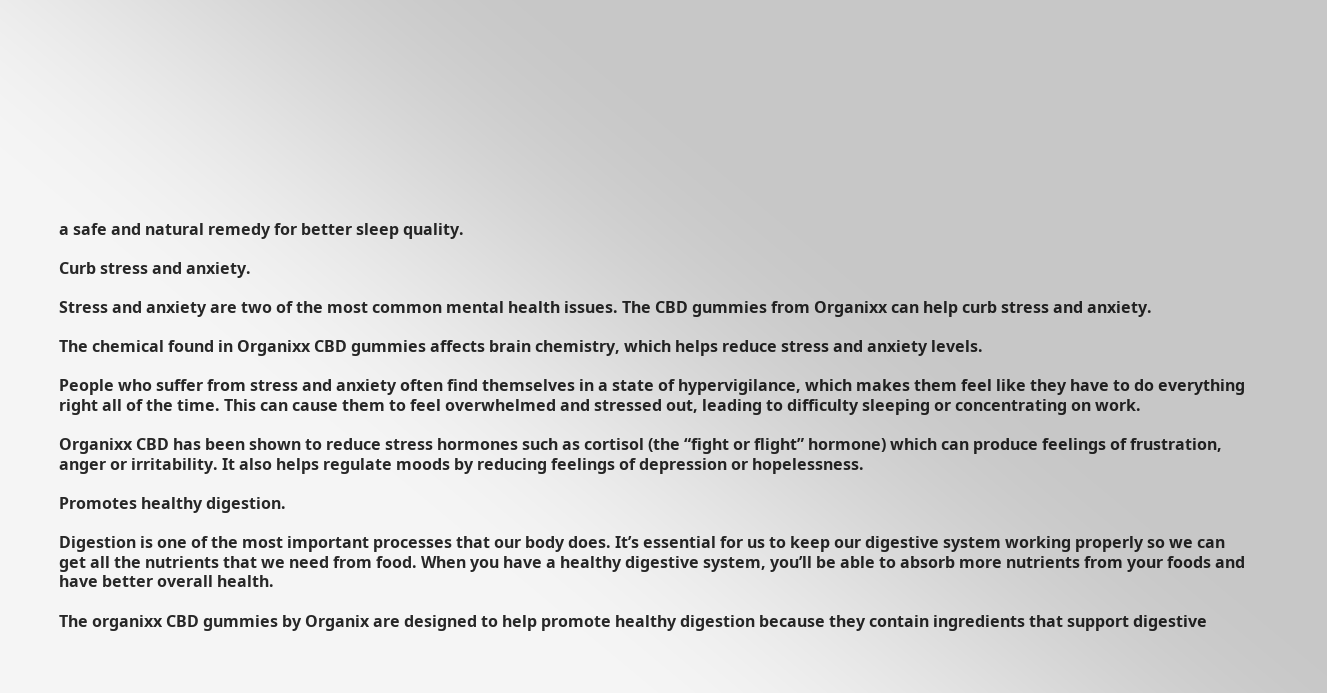a safe and natural remedy for better sleep quality.

Curb stress and anxiety.

Stress and anxiety are two of the most common mental health issues. The CBD gummies from Organixx can help curb stress and anxiety.

The chemical found in Organixx CBD gummies affects brain chemistry, which helps reduce stress and anxiety levels.

People who suffer from stress and anxiety often find themselves in a state of hypervigilance, which makes them feel like they have to do everything right all of the time. This can cause them to feel overwhelmed and stressed out, leading to difficulty sleeping or concentrating on work.

Organixx CBD has been shown to reduce stress hormones such as cortisol (the “fight or flight” hormone) which can produce feelings of frustration, anger or irritability. It also helps regulate moods by reducing feelings of depression or hopelessness.

Promotes healthy digestion.

Digestion is one of the most important processes that our body does. It’s essential for us to keep our digestive system working properly so we can get all the nutrients that we need from food. When you have a healthy digestive system, you’ll be able to absorb more nutrients from your foods and have better overall health.

The organixx CBD gummies by Organix are designed to help promote healthy digestion because they contain ingredients that support digestive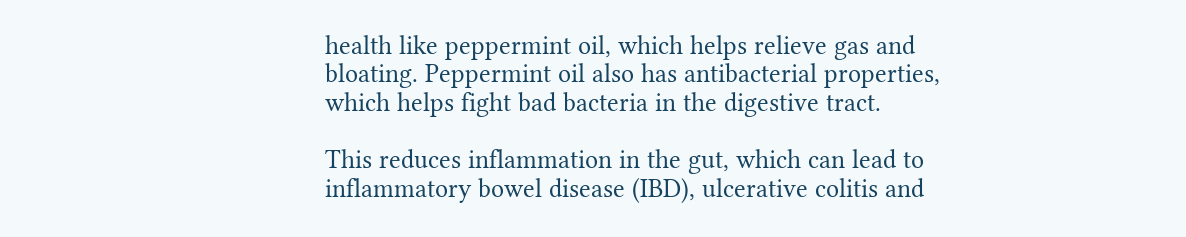health like peppermint oil, which helps relieve gas and bloating. Peppermint oil also has antibacterial properties, which helps fight bad bacteria in the digestive tract.

This reduces inflammation in the gut, which can lead to inflammatory bowel disease (IBD), ulcerative colitis and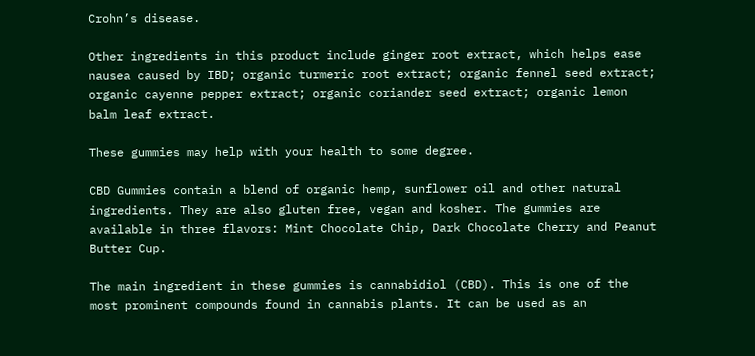Crohn’s disease.

Other ingredients in this product include ginger root extract, which helps ease nausea caused by IBD; organic turmeric root extract; organic fennel seed extract; organic cayenne pepper extract; organic coriander seed extract; organic lemon balm leaf extract.

These gummies may help with your health to some degree.

CBD Gummies contain a blend of organic hemp, sunflower oil and other natural ingredients. They are also gluten free, vegan and kosher. The gummies are available in three flavors: Mint Chocolate Chip, Dark Chocolate Cherry and Peanut Butter Cup.

The main ingredient in these gummies is cannabidiol (CBD). This is one of the most prominent compounds found in cannabis plants. It can be used as an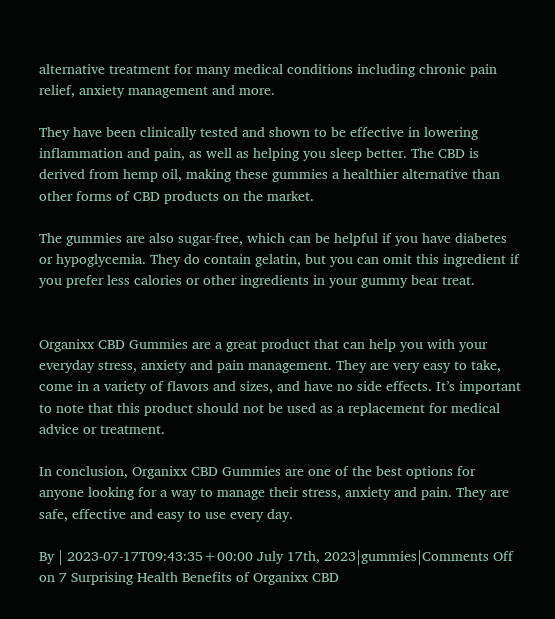alternative treatment for many medical conditions including chronic pain relief, anxiety management and more.

They have been clinically tested and shown to be effective in lowering inflammation and pain, as well as helping you sleep better. The CBD is derived from hemp oil, making these gummies a healthier alternative than other forms of CBD products on the market.

The gummies are also sugar-free, which can be helpful if you have diabetes or hypoglycemia. They do contain gelatin, but you can omit this ingredient if you prefer less calories or other ingredients in your gummy bear treat.


Organixx CBD Gummies are a great product that can help you with your everyday stress, anxiety and pain management. They are very easy to take, come in a variety of flavors and sizes, and have no side effects. It’s important to note that this product should not be used as a replacement for medical advice or treatment.

In conclusion, Organixx CBD Gummies are one of the best options for anyone looking for a way to manage their stress, anxiety and pain. They are safe, effective and easy to use every day.

By | 2023-07-17T09:43:35+00:00 July 17th, 2023|gummies|Comments Off on 7 Surprising Health Benefits of Organixx CBD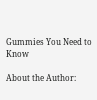Gummies You Need to Know

About the Author: